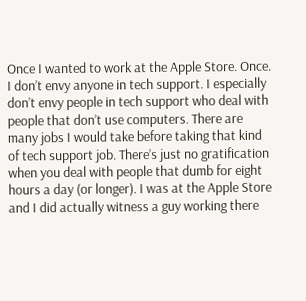Once I wanted to work at the Apple Store. Once. I don’t envy anyone in tech support. I especially don’t envy people in tech support who deal with people that don’t use computers. There are many jobs I would take before taking that kind of tech support job. There’s just no gratification when you deal with people that dumb for eight hours a day (or longer). I was at the Apple Store and I did actually witness a guy working there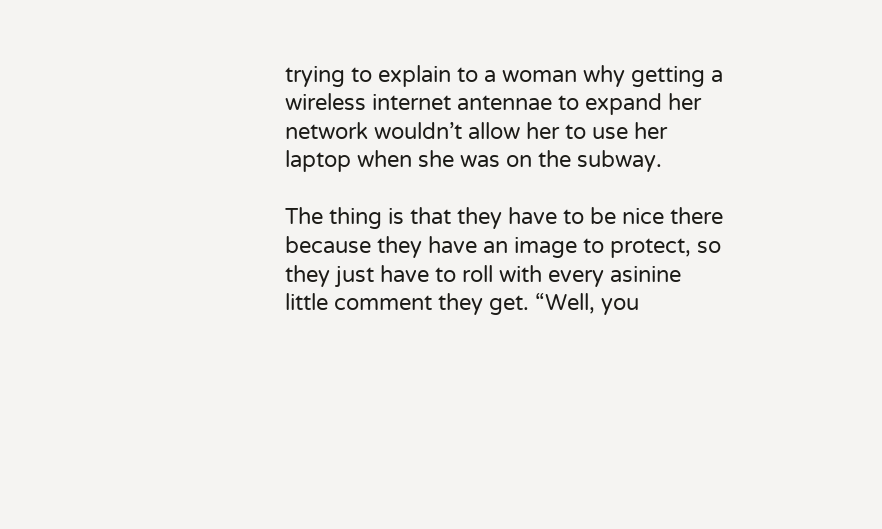trying to explain to a woman why getting a wireless internet antennae to expand her network wouldn’t allow her to use her laptop when she was on the subway.

The thing is that they have to be nice there because they have an image to protect, so they just have to roll with every asinine little comment they get. “Well, you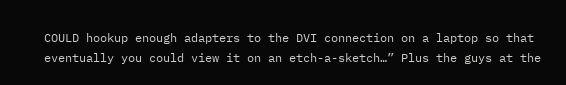COULD hookup enough adapters to the DVI connection on a laptop so that eventually you could view it on an etch-a-sketch…” Plus the guys at the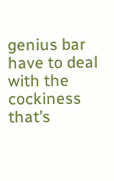genius bar have to deal with the cockiness that’s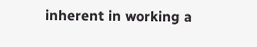inherent in working a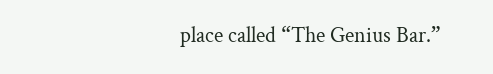place called “The Genius Bar.”